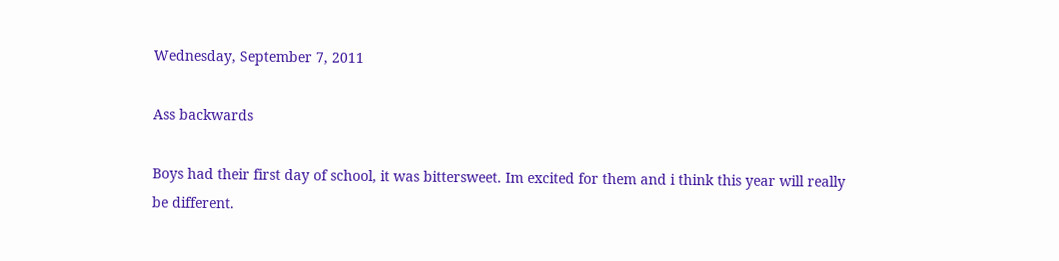Wednesday, September 7, 2011

Ass backwards

Boys had their first day of school, it was bittersweet. Im excited for them and i think this year will really be different.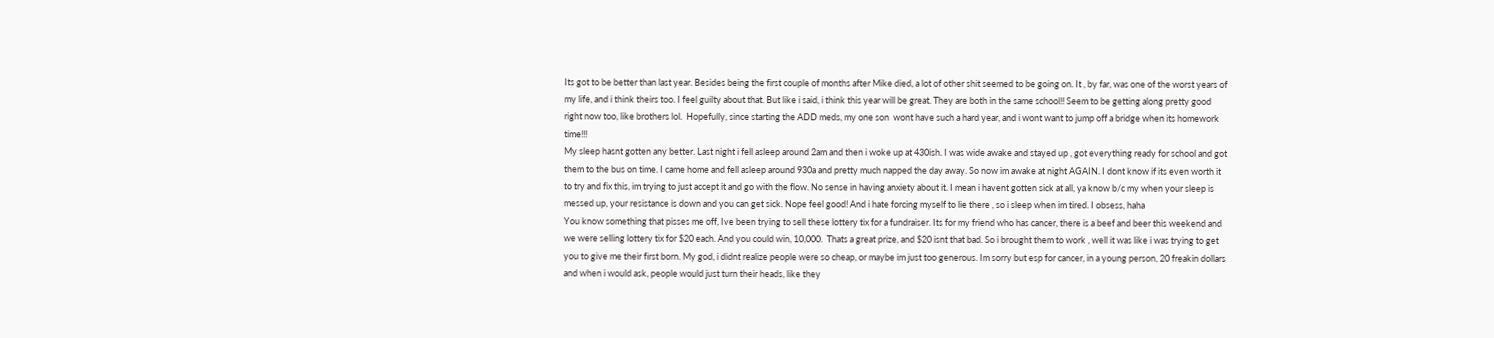Its got to be better than last year. Besides being the first couple of months after Mike died, a lot of other shit seemed to be going on. It , by far, was one of the worst years of my life, and i think theirs too. I feel guilty about that. But like i said, i think this year will be great. They are both in the same school!! Seem to be getting along pretty good right now too, like brothers lol.  Hopefully, since starting the ADD meds, my one son  wont have such a hard year, and i wont want to jump off a bridge when its homework time!!!
My sleep hasnt gotten any better. Last night i fell asleep around 2am and then i woke up at 430ish. I was wide awake and stayed up , got everything ready for school and got them to the bus on time. I came home and fell asleep around 930a and pretty much napped the day away. So now im awake at night AGAIN. I dont know if its even worth it to try and fix this, im trying to just accept it and go with the flow. No sense in having anxiety about it. I mean i havent gotten sick at all, ya know b/c my when your sleep is messed up, your resistance is down and you can get sick. Nope feel good! And i hate forcing myself to lie there , so i sleep when im tired. I obsess, haha
You know something that pisses me off, Ive been trying to sell these lottery tix for a fundraiser. Its for my friend who has cancer, there is a beef and beer this weekend and we were selling lottery tix for $20 each. And you could win, 10,000.  Thats a great prize, and $20 isnt that bad. So i brought them to work , well it was like i was trying to get you to give me their first born. My god, i didnt realize people were so cheap, or maybe im just too generous. Im sorry but esp for cancer, in a young person, 20 freakin dollars and when i would ask, people would just turn their heads, like they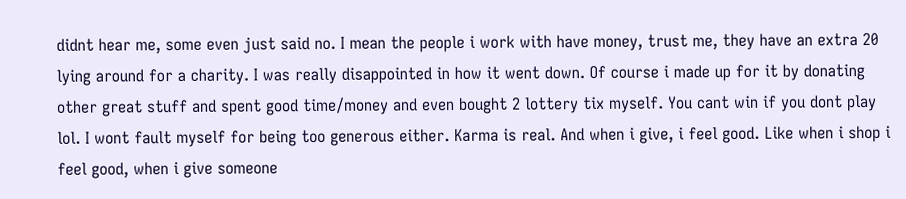didnt hear me, some even just said no. I mean the people i work with have money, trust me, they have an extra 20 lying around for a charity. I was really disappointed in how it went down. Of course i made up for it by donating other great stuff and spent good time/money and even bought 2 lottery tix myself. You cant win if you dont play lol. I wont fault myself for being too generous either. Karma is real. And when i give, i feel good. Like when i shop i feel good, when i give someone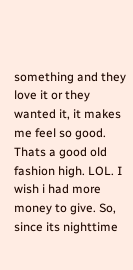something and they love it or they wanted it, it makes me feel so good. Thats a good old fashion high. LOL. I wish i had more money to give. So, since its nighttime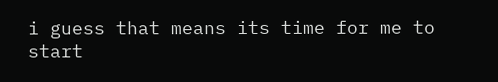i guess that means its time for me to start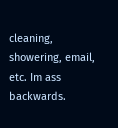cleaning, showering, email, etc. Im ass backwards.